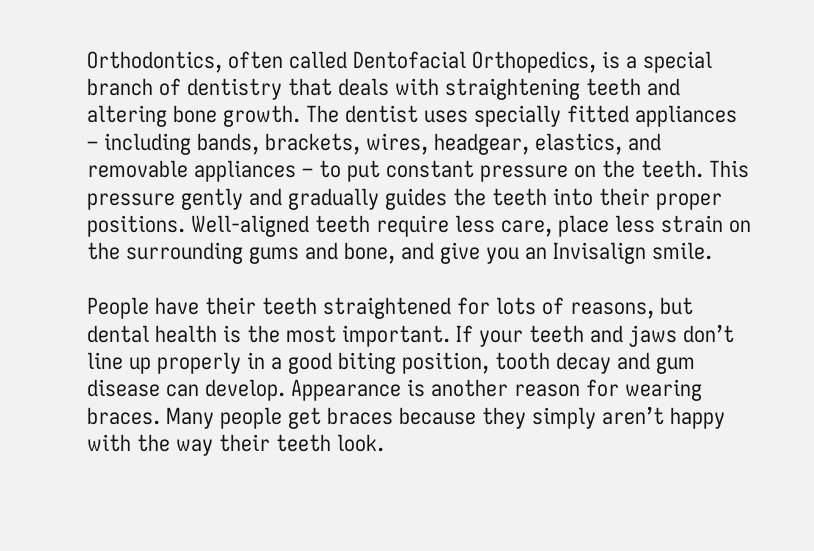Orthodontics, often called Dentofacial Orthopedics, is a special branch of dentistry that deals with straightening teeth and altering bone growth. The dentist uses specially fitted appliances – including bands, brackets, wires, headgear, elastics, and removable appliances – to put constant pressure on the teeth. This pressure gently and gradually guides the teeth into their proper positions. Well-aligned teeth require less care, place less strain on the surrounding gums and bone, and give you an Invisalign smile.

People have their teeth straightened for lots of reasons, but dental health is the most important. If your teeth and jaws don’t line up properly in a good biting position, tooth decay and gum disease can develop. Appearance is another reason for wearing braces. Many people get braces because they simply aren’t happy with the way their teeth look.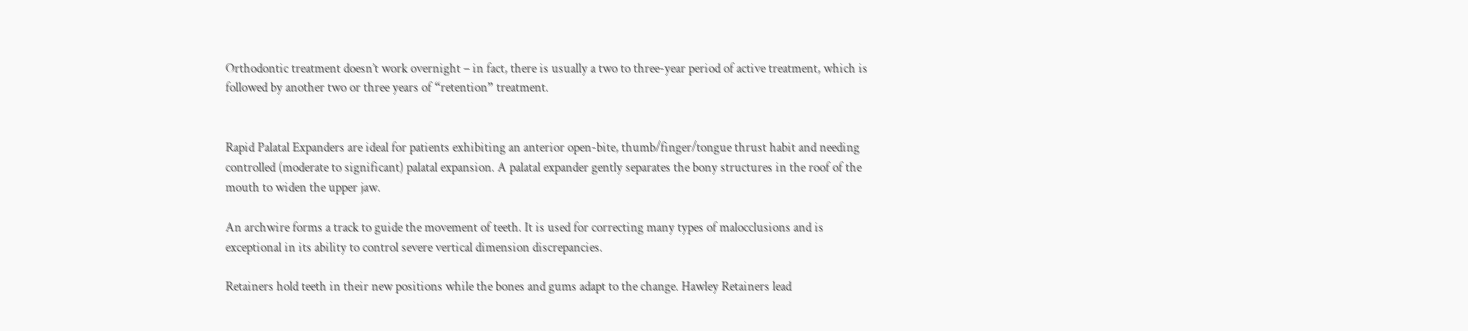Orthodontic treatment doesn’t work overnight – in fact, there is usually a two to three-year period of active treatment, which is followed by another two or three years of “retention” treatment.


Rapid Palatal Expanders are ideal for patients exhibiting an anterior open-bite, thumb/finger/tongue thrust habit and needing controlled (moderate to significant) palatal expansion. A palatal expander gently separates the bony structures in the roof of the mouth to widen the upper jaw.

An archwire forms a track to guide the movement of teeth. It is used for correcting many types of malocclusions and is exceptional in its ability to control severe vertical dimension discrepancies.

Retainers hold teeth in their new positions while the bones and gums adapt to the change. Hawley Retainers lead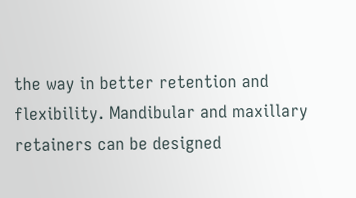the way in better retention and flexibility. Mandibular and maxillary retainers can be designed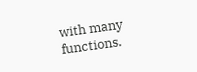with many functions.